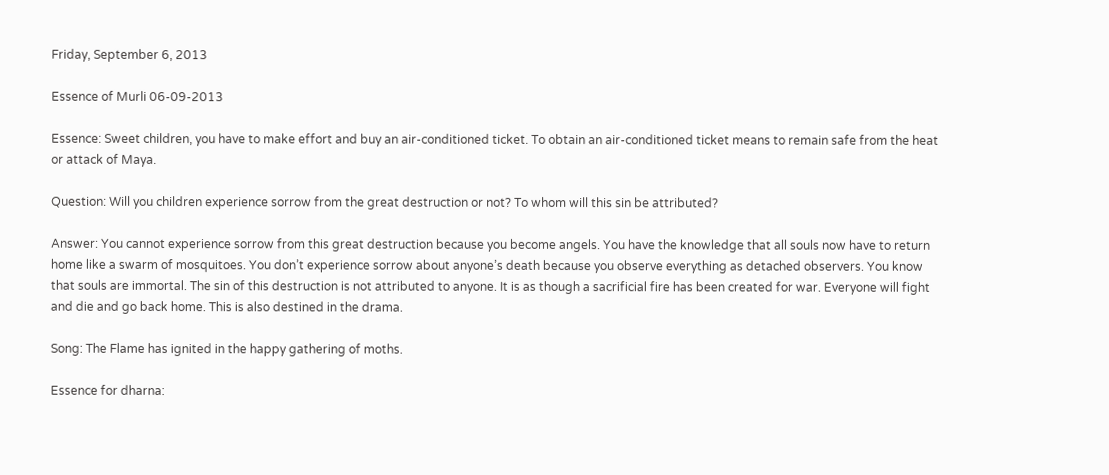Friday, September 6, 2013

Essence of Murli 06-09-2013

Essence: Sweet children, you have to make effort and buy an air-conditioned ticket. To obtain an air-conditioned ticket means to remain safe from the heat or attack of Maya.

Question: Will you children experience sorrow from the great destruction or not? To whom will this sin be attributed?

Answer: You cannot experience sorrow from this great destruction because you become angels. You have the knowledge that all souls now have to return home like a swarm of mosquitoes. You don’t experience sorrow about anyone’s death because you observe everything as detached observers. You know that souls are immortal. The sin of this destruction is not attributed to anyone. It is as though a sacrificial fire has been created for war. Everyone will fight and die and go back home. This is also destined in the drama.

Song: The Flame has ignited in the happy gathering of moths.

Essence for dharna: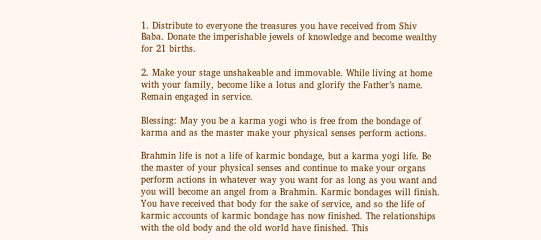1. Distribute to everyone the treasures you have received from Shiv Baba. Donate the imperishable jewels of knowledge and become wealthy for 21 births.

2. Make your stage unshakeable and immovable. While living at home with your family, become like a lotus and glorify the Father’s name. Remain engaged in service.

Blessing: May you be a karma yogi who is free from the bondage of karma and as the master make your physical senses perform actions.

Brahmin life is not a life of karmic bondage, but a karma yogi life. Be the master of your physical senses and continue to make your organs perform actions in whatever way you want for as long as you want and you will become an angel from a Brahmin. Karmic bondages will finish. You have received that body for the sake of service, and so the life of karmic accounts of karmic bondage has now finished. The relationships with the old body and the old world have finished. This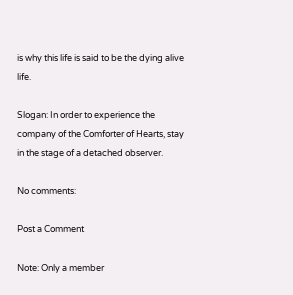is why this life is said to be the dying alive life.

Slogan: In order to experience the company of the Comforter of Hearts, stay in the stage of a detached observer.

No comments:

Post a Comment

Note: Only a member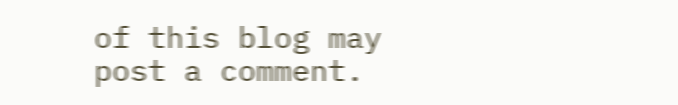of this blog may post a comment.